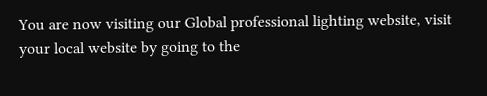You are now visiting our Global professional lighting website, visit your local website by going to the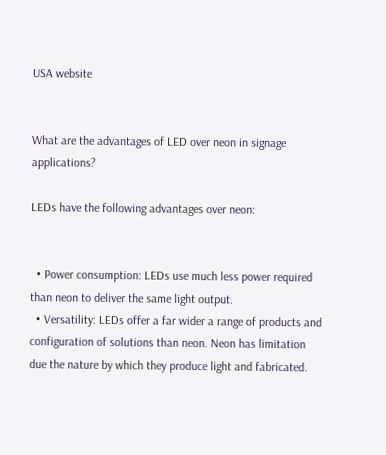USA website


What are the advantages of LED over neon in signage applications?

LEDs have the following advantages over neon:


  • Power consumption: LEDs use much less power required than neon to deliver the same light output.
  • Versatility: LEDs offer a far wider a range of products and configuration of solutions than neon. Neon has limitation due the nature by which they produce light and fabricated.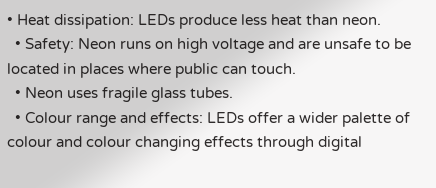• Heat dissipation: LEDs produce less heat than neon.
  • Safety: Neon runs on high voltage and are unsafe to be located in places where public can touch.
  • Neon uses fragile glass tubes.
  • Colour range and effects: LEDs offer a wider palette of colour and colour changing effects through digital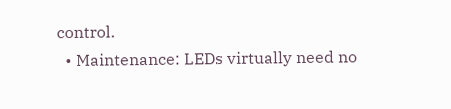control.
  • Maintenance: LEDs virtually need no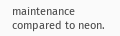maintenance compared to neon.